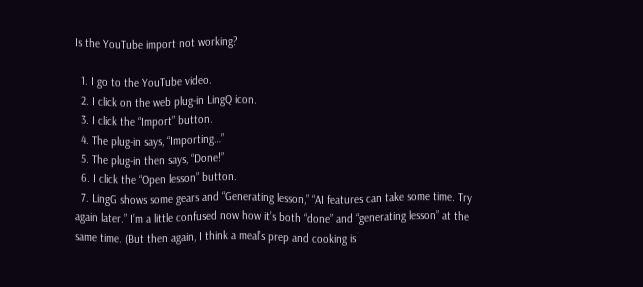Is the YouTube import not working?

  1. I go to the YouTube video.
  2. I click on the web plug-in LingQ icon.
  3. I click the “Import” button.
  4. The plug-in says, “Importing…”
  5. The plug-in then says, “Done!”
  6. I click the “Open lesson” button.
  7. LingG shows some gears and “Generating lesson,” “AI features can take some time. Try again later.” I’m a little confused now how it’s both “done” and “generating lesson” at the same time. (But then again, I think a meal’s prep and cooking is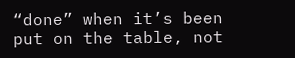“done” when it’s been put on the table, not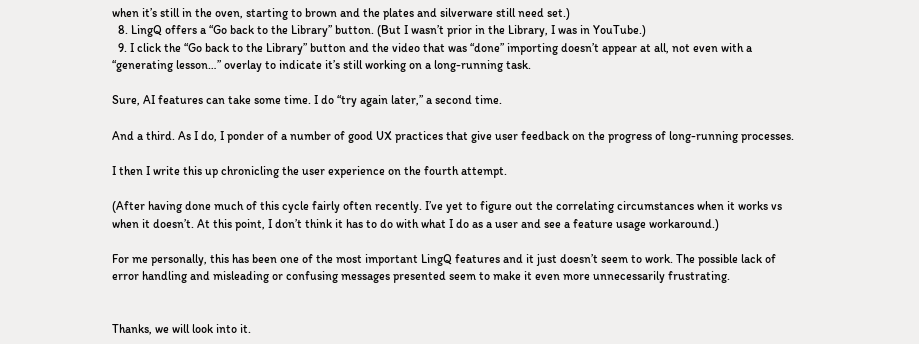when it’s still in the oven, starting to brown and the plates and silverware still need set.)
  8. LingQ offers a “Go back to the Library” button. (But I wasn’t prior in the Library, I was in YouTube.)
  9. I click the “Go back to the Library” button and the video that was “done” importing doesn’t appear at all, not even with a “generating lesson…” overlay to indicate it’s still working on a long-running task.

Sure, AI features can take some time. I do “try again later,” a second time.

And a third. As I do, I ponder of a number of good UX practices that give user feedback on the progress of long-running processes.

I then I write this up chronicling the user experience on the fourth attempt.

(After having done much of this cycle fairly often recently. I’ve yet to figure out the correlating circumstances when it works vs when it doesn’t. At this point, I don’t think it has to do with what I do as a user and see a feature usage workaround.)

For me personally, this has been one of the most important LingQ features and it just doesn’t seem to work. The possible lack of error handling and misleading or confusing messages presented seem to make it even more unnecessarily frustrating.


Thanks, we will look into it.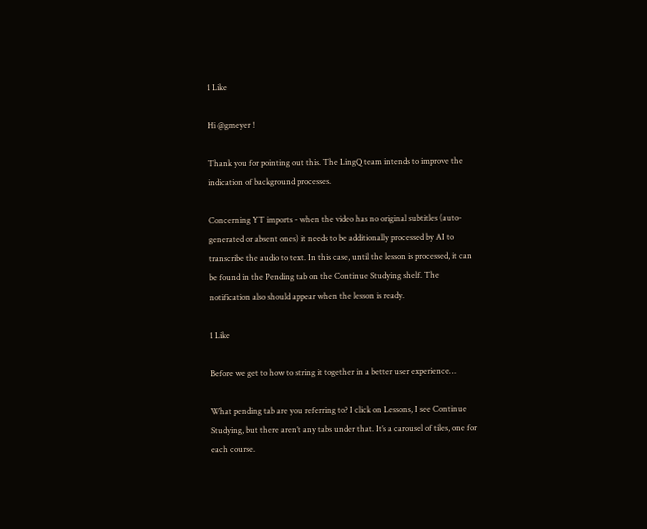1 Like

Hi @gmeyer !

Thank you for pointing out this. The LingQ team intends to improve the indication of background processes.

Concerning YT imports - when the video has no original subtitles (auto-generated or absent ones) it needs to be additionally processed by AI to transcribe the audio to text. In this case, until the lesson is processed, it can be found in the Pending tab on the Continue Studying shelf. The notification also should appear when the lesson is ready.

1 Like

Before we get to how to string it together in a better user experience…

What pending tab are you referring to? I click on Lessons, I see Continue Studying, but there aren’t any tabs under that. It’s a carousel of tiles, one for each course.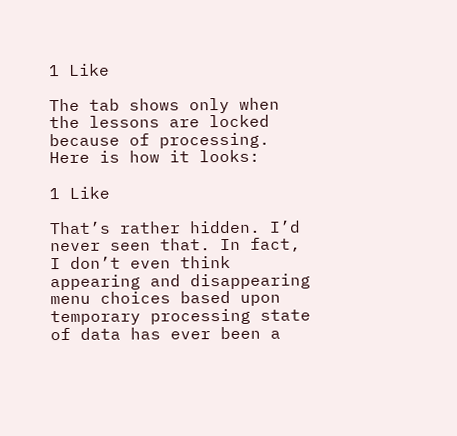1 Like

The tab shows only when the lessons are locked because of processing.
Here is how it looks:

1 Like

That’s rather hidden. I’d never seen that. In fact, I don’t even think appearing and disappearing menu choices based upon temporary processing state of data has ever been a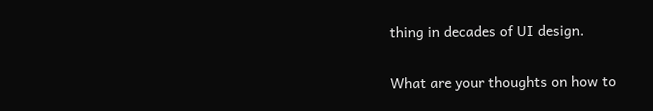thing in decades of UI design.

What are your thoughts on how to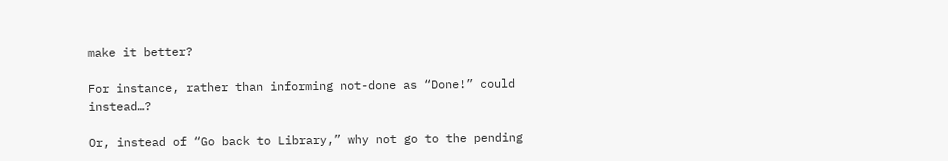make it better?

For instance, rather than informing not-done as “Done!” could instead…?

Or, instead of “Go back to Library,” why not go to the pending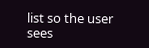list so the user sees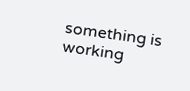something is working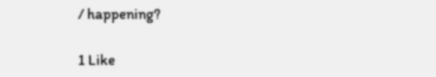/ happening?

1 Like